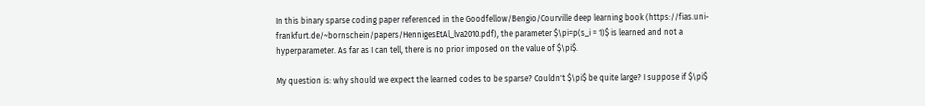In this binary sparse coding paper referenced in the Goodfellow/Bengio/Courville deep learning book (https://fias.uni-frankfurt.de/~bornschein/papers/HennigesEtAl_lva2010.pdf), the parameter $\pi=p(s_i = 1)$ is learned and not a hyperparameter. As far as I can tell, there is no prior imposed on the value of $\pi$.

My question is: why should we expect the learned codes to be sparse? Couldn't $\pi$ be quite large? I suppose if $\pi$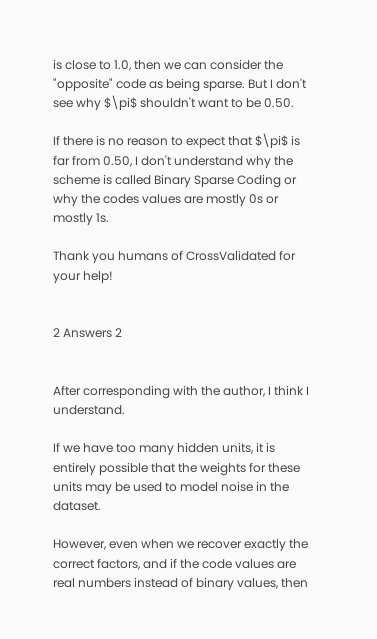is close to 1.0, then we can consider the "opposite" code as being sparse. But I don't see why $\pi$ shouldn't want to be 0.50.

If there is no reason to expect that $\pi$ is far from 0.50, I don't understand why the scheme is called Binary Sparse Coding or why the codes values are mostly 0s or mostly 1s.

Thank you humans of CrossValidated for your help!


2 Answers 2


After corresponding with the author, I think I understand.

If we have too many hidden units, it is entirely possible that the weights for these units may be used to model noise in the dataset.

However, even when we recover exactly the correct factors, and if the code values are real numbers instead of binary values, then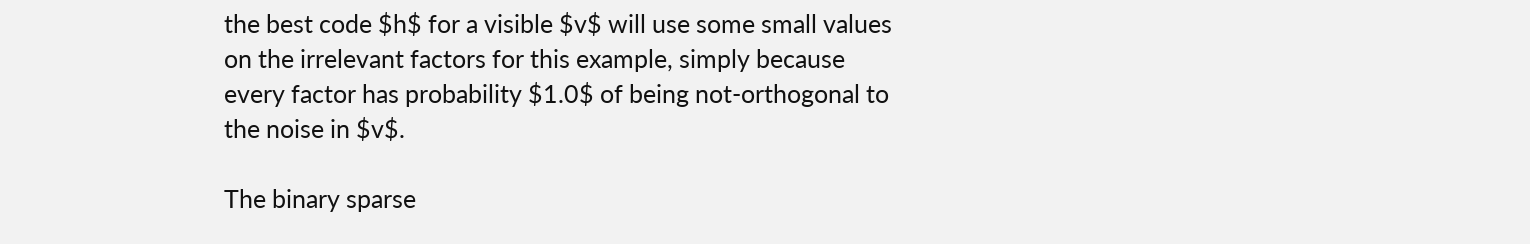the best code $h$ for a visible $v$ will use some small values on the irrelevant factors for this example, simply because every factor has probability $1.0$ of being not-orthogonal to the noise in $v$.

The binary sparse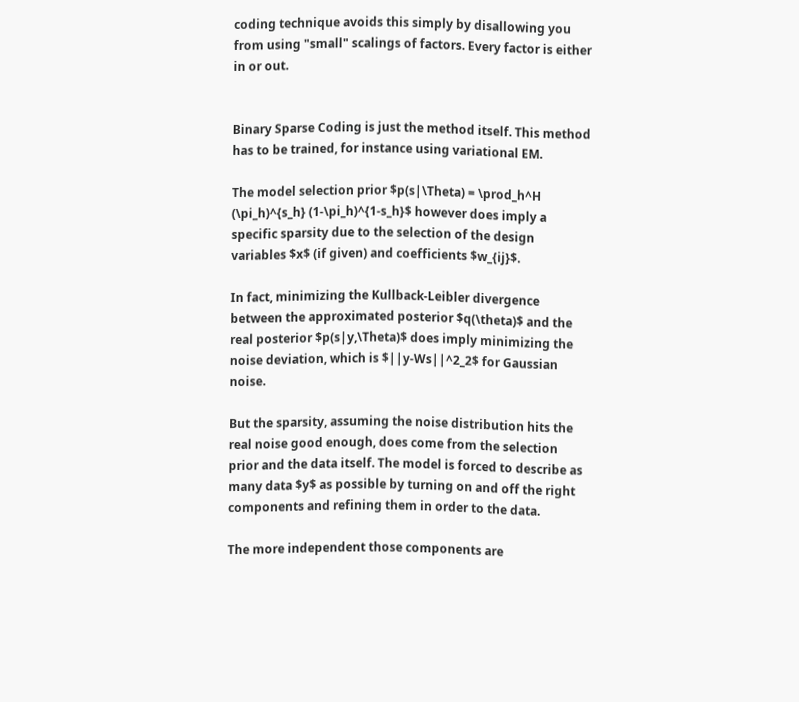coding technique avoids this simply by disallowing you from using "small" scalings of factors. Every factor is either in or out.


Binary Sparse Coding is just the method itself. This method has to be trained, for instance using variational EM.

The model selection prior $p(s|\Theta) = \prod_h^H (\pi_h)^{s_h} (1-\pi_h)^{1-s_h}$ however does imply a specific sparsity due to the selection of the design variables $x$ (if given) and coefficients $w_{ij}$.

In fact, minimizing the Kullback-Leibler divergence between the approximated posterior $q(\theta)$ and the real posterior $p(s|y,\Theta)$ does imply minimizing the noise deviation, which is $||y-Ws||^2_2$ for Gaussian noise.

But the sparsity, assuming the noise distribution hits the real noise good enough, does come from the selection prior and the data itself. The model is forced to describe as many data $y$ as possible by turning on and off the right components and refining them in order to the data.

The more independent those components are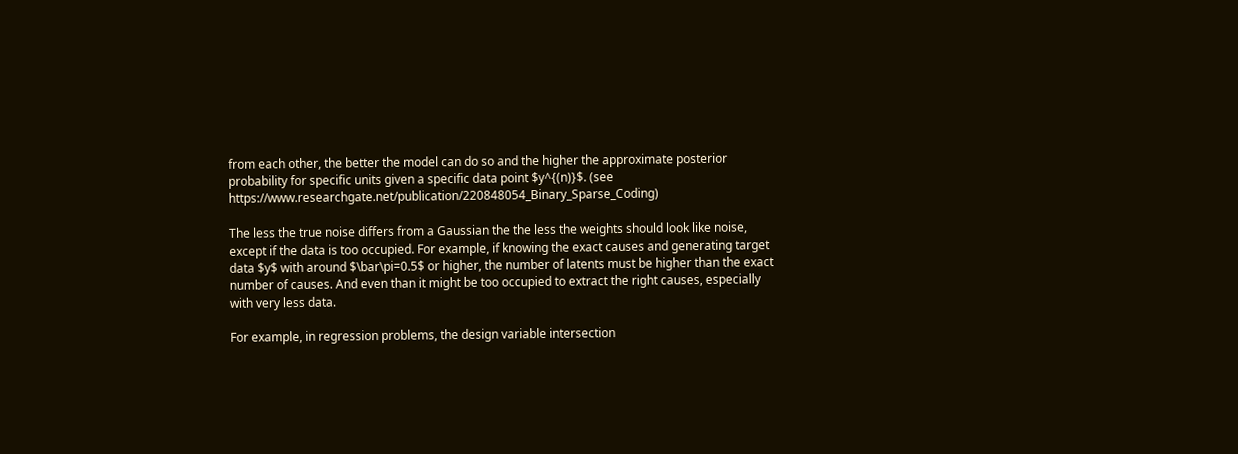from each other, the better the model can do so and the higher the approximate posterior probability for specific units given a specific data point $y^{(n)}$. (see https://www.researchgate.net/publication/220848054_Binary_Sparse_Coding)

The less the true noise differs from a Gaussian the the less the weights should look like noise, except if the data is too occupied. For example, if knowing the exact causes and generating target data $y$ with around $\bar\pi=0.5$ or higher, the number of latents must be higher than the exact number of causes. And even than it might be too occupied to extract the right causes, especially with very less data.

For example, in regression problems, the design variable intersection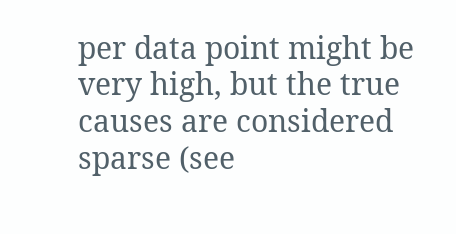per data point might be very high, but the true causes are considered sparse (see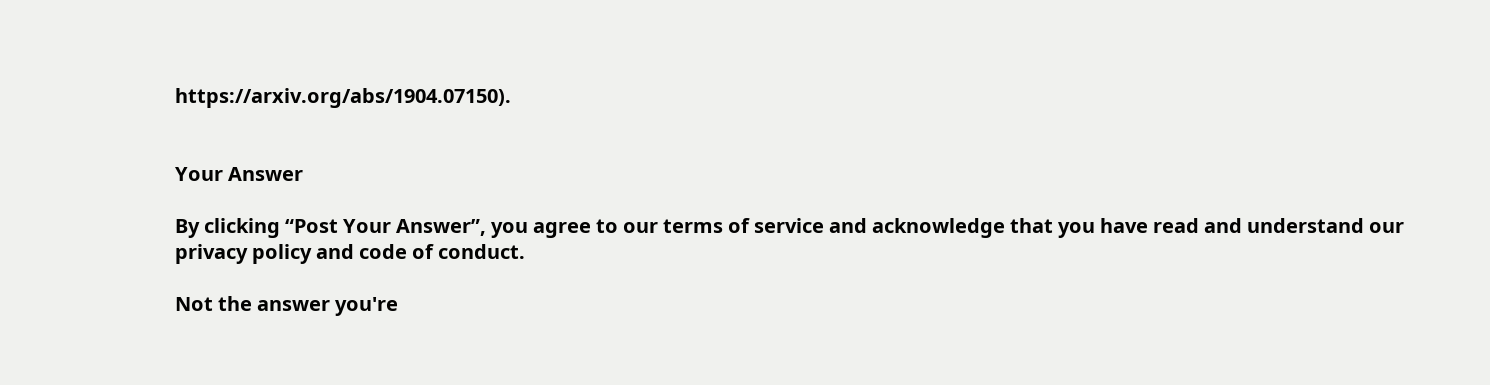https://arxiv.org/abs/1904.07150).


Your Answer

By clicking “Post Your Answer”, you agree to our terms of service and acknowledge that you have read and understand our privacy policy and code of conduct.

Not the answer you're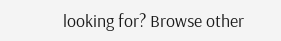looking for? Browse other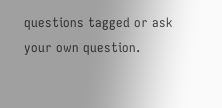questions tagged or ask your own question.